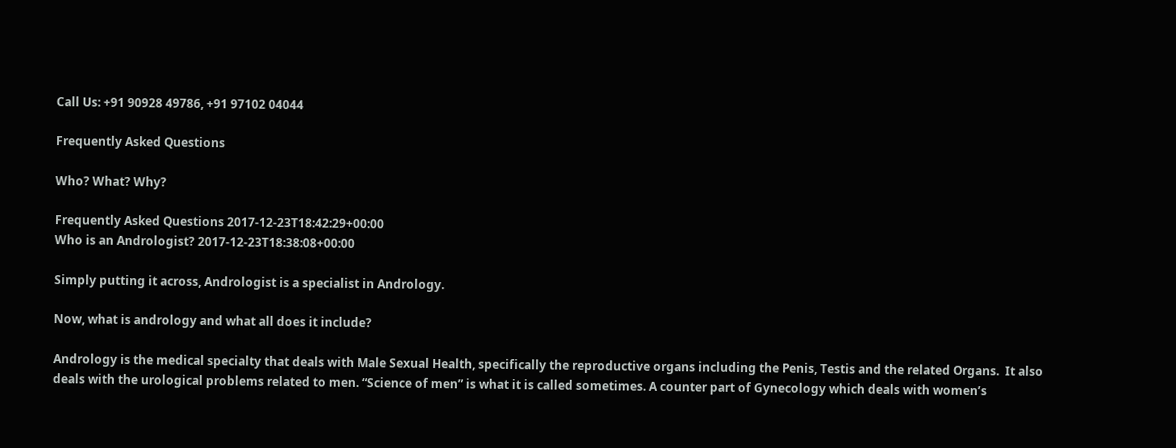Call Us: +91 90928 49786, +91 97102 04044

Frequently Asked Questions

Who? What? Why?

Frequently Asked Questions 2017-12-23T18:42:29+00:00
Who is an Andrologist? 2017-12-23T18:38:08+00:00

Simply putting it across, Andrologist is a specialist in Andrology.

Now, what is andrology and what all does it include?

Andrology is the medical specialty that deals with Male Sexual Health, specifically the reproductive organs including the Penis, Testis and the related Organs.  It also deals with the urological problems related to men. “Science of men” is what it is called sometimes. A counter part of Gynecology which deals with women’s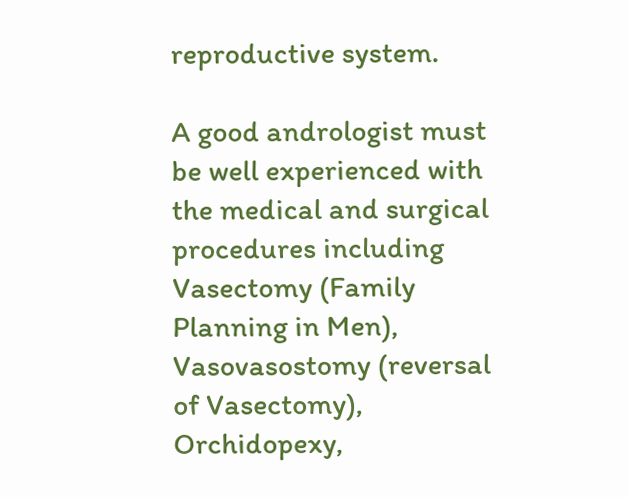reproductive system.

A good andrologist must be well experienced with the medical and surgical procedures including Vasectomy (Family Planning in Men), Vasovasostomy (reversal of Vasectomy), Orchidopexy,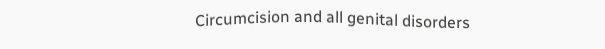Circumcision and all genital disorders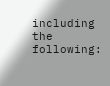including the following: